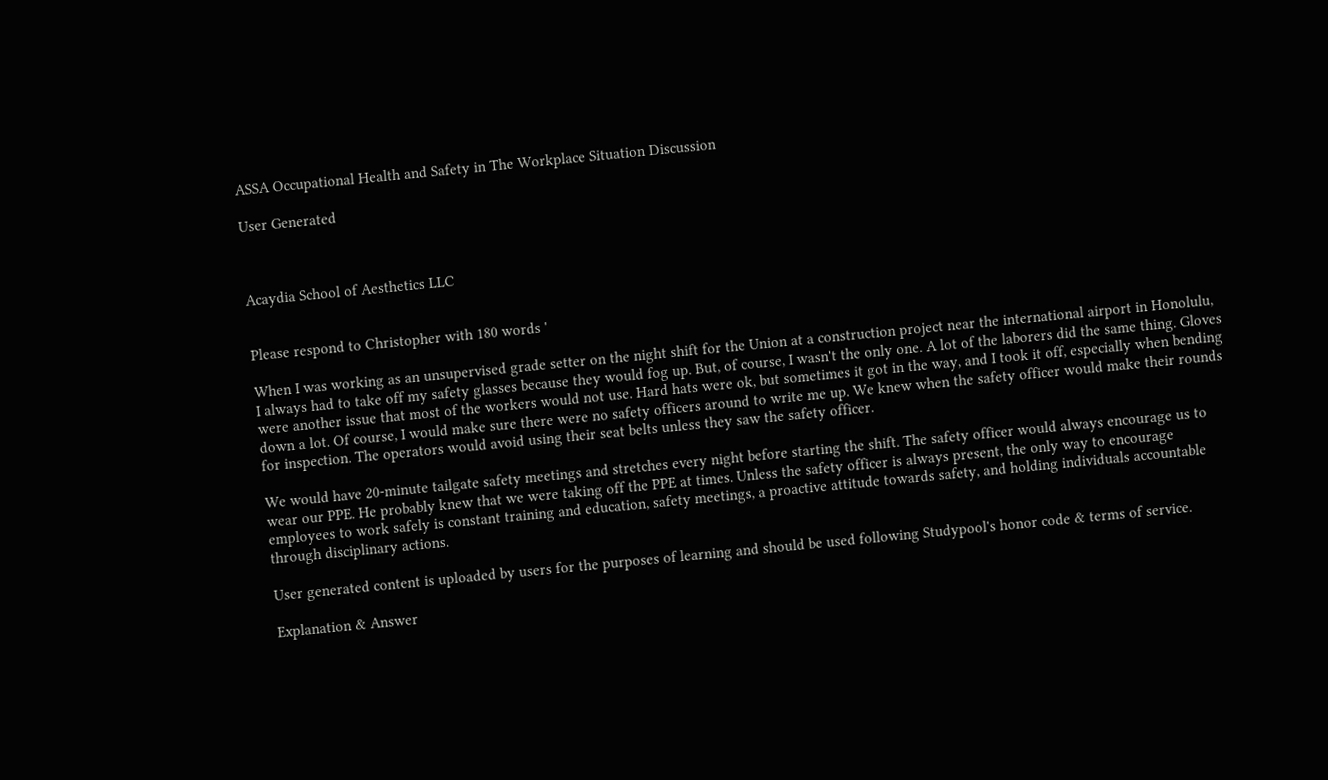ASSA Occupational Health and Safety in The Workplace Situation Discussion

User Generated



Acaydia School of Aesthetics LLC


Please respond to Christopher with 180 words '

When I was working as an unsupervised grade setter on the night shift for the Union at a construction project near the international airport in Honolulu, I always had to take off my safety glasses because they would fog up. But, of course, I wasn't the only one. A lot of the laborers did the same thing. Gloves were another issue that most of the workers would not use. Hard hats were ok, but sometimes it got in the way, and I took it off, especially when bending down a lot. Of course, I would make sure there were no safety officers around to write me up. We knew when the safety officer would make their rounds for inspection. The operators would avoid using their seat belts unless they saw the safety officer.

We would have 20-minute tailgate safety meetings and stretches every night before starting the shift. The safety officer would always encourage us to wear our PPE. He probably knew that we were taking off the PPE at times. Unless the safety officer is always present, the only way to encourage employees to work safely is constant training and education, safety meetings, a proactive attitude towards safety, and holding individuals accountable through disciplinary actions.

User generated content is uploaded by users for the purposes of learning and should be used following Studypool's honor code & terms of service.

Explanation & Answer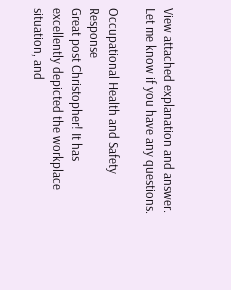View attached explanation and answer. Let me know if you have any questions.

Occupational Health and Safety Response
Great post Christopher! It has excellently depicted the workplace situation, and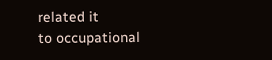related it
to occupational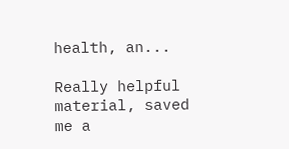health, an...

Really helpful material, saved me a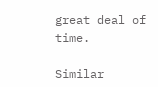great deal of time.

Similar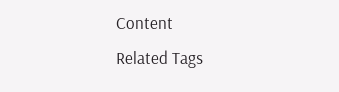Content
Related Tags